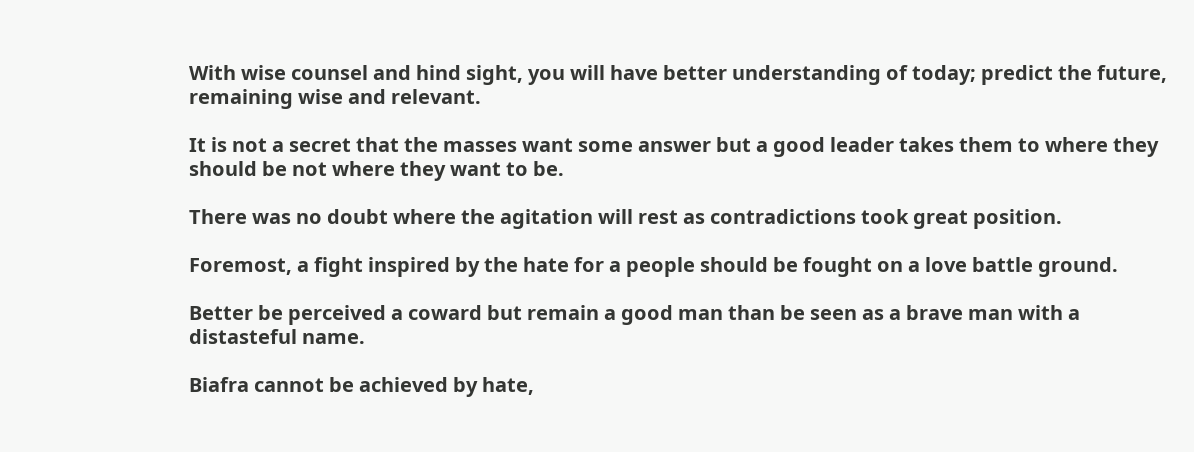With wise counsel and hind sight, you will have better understanding of today; predict the future, remaining wise and relevant.

It is not a secret that the masses want some answer but a good leader takes them to where they should be not where they want to be.

There was no doubt where the agitation will rest as contradictions took great position.

Foremost, a fight inspired by the hate for a people should be fought on a love battle ground.

Better be perceived a coward but remain a good man than be seen as a brave man with a distasteful name.

Biafra cannot be achieved by hate,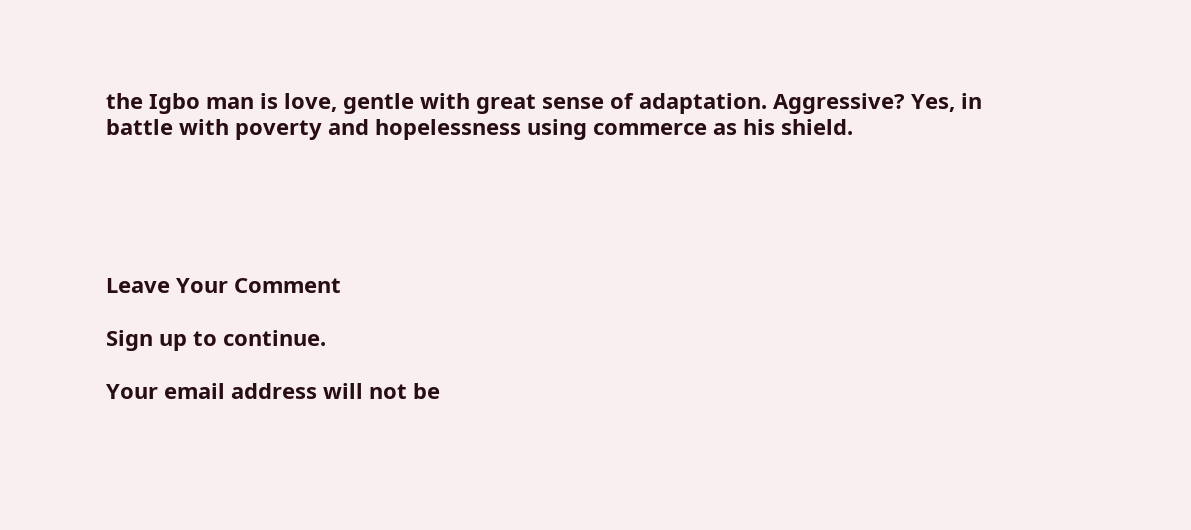the Igbo man is love, gentle with great sense of adaptation. Aggressive? Yes, in battle with poverty and hopelessness using commerce as his shield.





Leave Your Comment

Sign up to continue.

Your email address will not be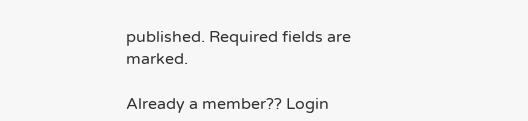published. Required fields are marked.

Already a member?? Login